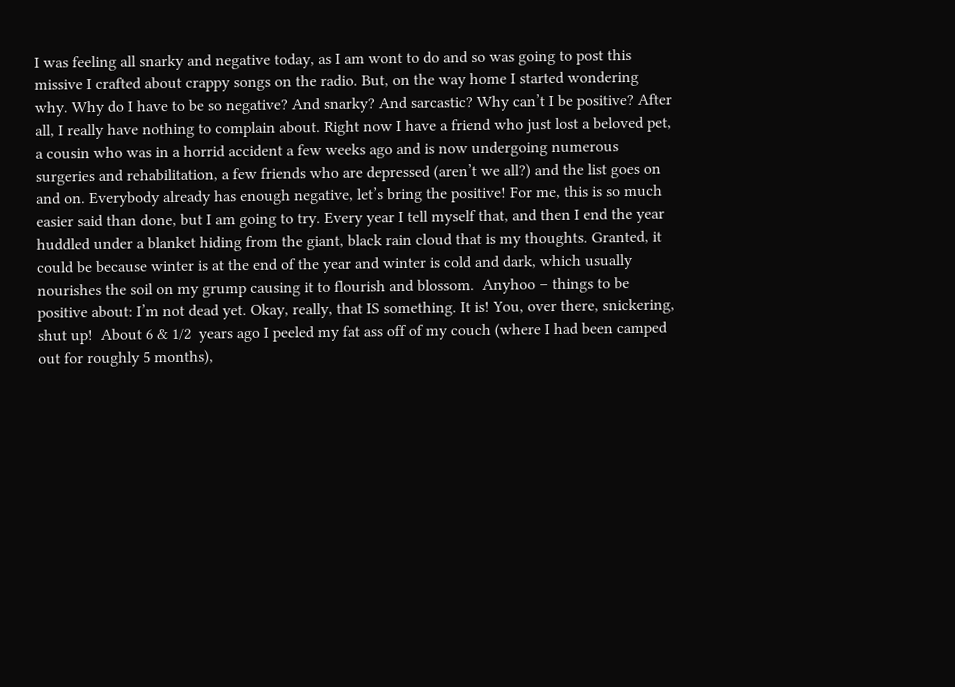I was feeling all snarky and negative today, as I am wont to do and so was going to post this missive I crafted about crappy songs on the radio. But, on the way home I started wondering why. Why do I have to be so negative? And snarky? And sarcastic? Why can’t I be positive? After all, I really have nothing to complain about. Right now I have a friend who just lost a beloved pet, a cousin who was in a horrid accident a few weeks ago and is now undergoing numerous surgeries and rehabilitation, a few friends who are depressed (aren’t we all?) and the list goes on and on. Everybody already has enough negative, let’s bring the positive! For me, this is so much easier said than done, but I am going to try. Every year I tell myself that, and then I end the year huddled under a blanket hiding from the giant, black rain cloud that is my thoughts. Granted, it could be because winter is at the end of the year and winter is cold and dark, which usually nourishes the soil on my grump causing it to flourish and blossom.  Anyhoo – things to be positive about: I’m not dead yet. Okay, really, that IS something. It is! You, over there, snickering, shut up!  About 6 & 1/2  years ago I peeled my fat ass off of my couch (where I had been camped out for roughly 5 months),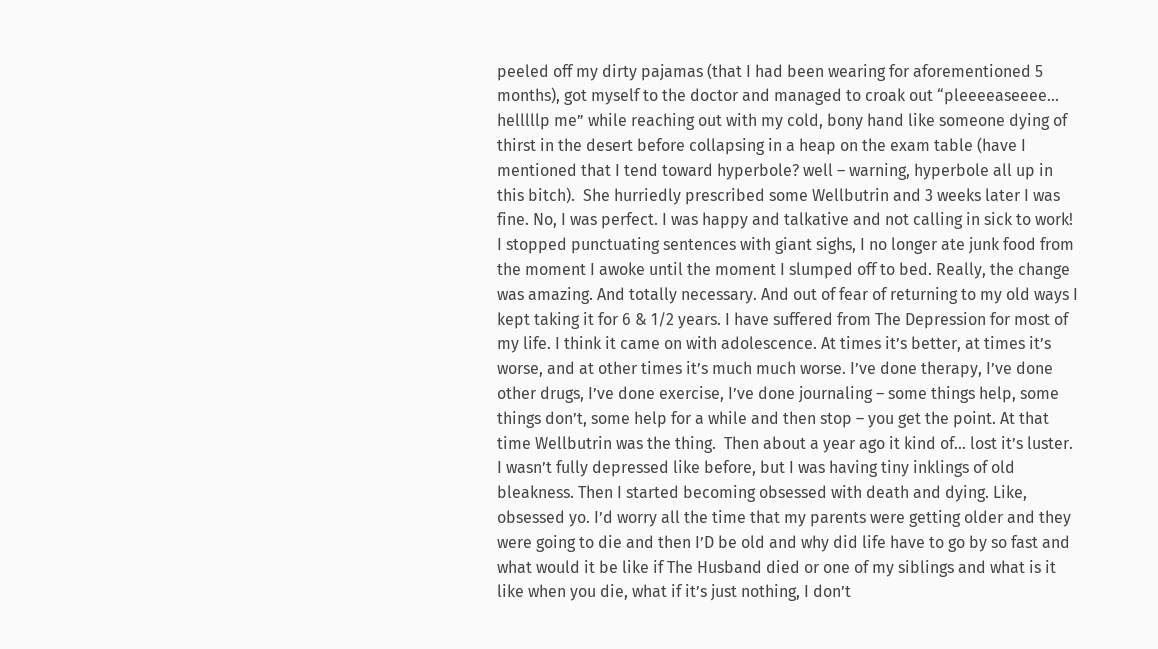peeled off my dirty pajamas (that I had been wearing for aforementioned 5 months), got myself to the doctor and managed to croak out “pleeeeaseeee… helllllp me” while reaching out with my cold, bony hand like someone dying of thirst in the desert before collapsing in a heap on the exam table (have I mentioned that I tend toward hyperbole? well – warning, hyperbole all up in this bitch).  She hurriedly prescribed some Wellbutrin and 3 weeks later I was fine. No, I was perfect. I was happy and talkative and not calling in sick to work! I stopped punctuating sentences with giant sighs, I no longer ate junk food from the moment I awoke until the moment I slumped off to bed. Really, the change was amazing. And totally necessary. And out of fear of returning to my old ways I kept taking it for 6 & 1/2 years. I have suffered from The Depression for most of my life. I think it came on with adolescence. At times it’s better, at times it’s worse, and at other times it’s much much worse. I’ve done therapy, I’ve done other drugs, I’ve done exercise, I’ve done journaling – some things help, some things don’t, some help for a while and then stop – you get the point. At that time Wellbutrin was the thing.  Then about a year ago it kind of… lost it’s luster. I wasn’t fully depressed like before, but I was having tiny inklings of old bleakness. Then I started becoming obsessed with death and dying. Like, obsessed yo. I’d worry all the time that my parents were getting older and they were going to die and then I’D be old and why did life have to go by so fast and what would it be like if The Husband died or one of my siblings and what is it like when you die, what if it’s just nothing, I don’t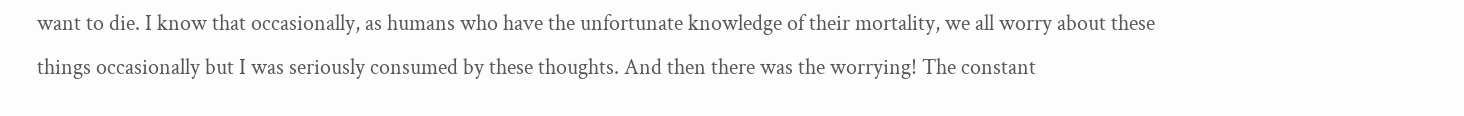want to die. I know that occasionally, as humans who have the unfortunate knowledge of their mortality, we all worry about these things occasionally but I was seriously consumed by these thoughts. And then there was the worrying! The constant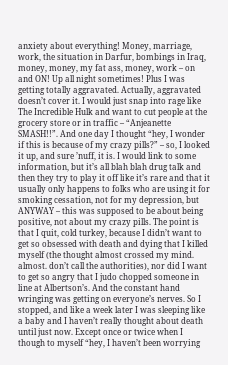anxiety about everything! Money, marriage, work, the situation in Darfur, bombings in Iraq, money, money, my fat ass, money, work – on and ON! Up all night sometimes! Plus I was getting totally aggravated. Actually, aggravated doesn’t cover it. I would just snap into rage like The Incredible Hulk and want to cut people at the grocery store or in traffic – “Anjeanette SMASH!!”. And one day I thought “hey, I wonder if this is because of my crazy pills?” – so, I looked it up, and sure ’nuff, it is. I would link to some information, but it’s all blah blah drug talk and then they try to play it off like it’s rare and that it usually only happens to folks who are using it for smoking cessation, not for my depression, but ANYWAY – this was supposed to be about being positive, not about my crazy pills. The point is that I quit, cold turkey, because I didn’t want to get so obsessed with death and dying that I killed myself (the thought almost crossed my mind. almost. don’t call the authorities), nor did I want to get so angry that I judo chopped someone in line at Albertson’s. And the constant hand wringing was getting on everyone’s nerves. So I stopped, and like a week later I was sleeping like a baby and I haven’t really thought about death until just now. Except once or twice when I though to myself “hey, I haven’t been worrying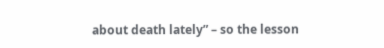about death lately” – so the lesson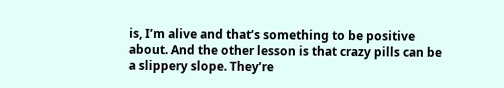is, I’m alive and that’s something to be positive about. And the other lesson is that crazy pills can be a slippery slope. They’re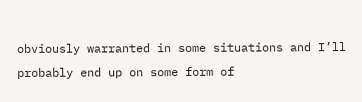obviously warranted in some situations and I’ll probably end up on some form of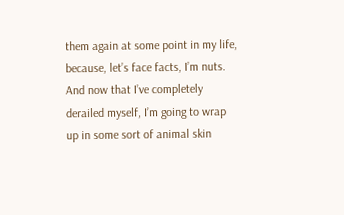them again at some point in my life, because, let’s face facts, I’m nuts. And now that I’ve completely derailed myself, I’m going to wrap up in some sort of animal skin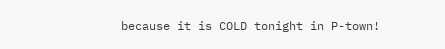because it is COLD tonight in P-town!